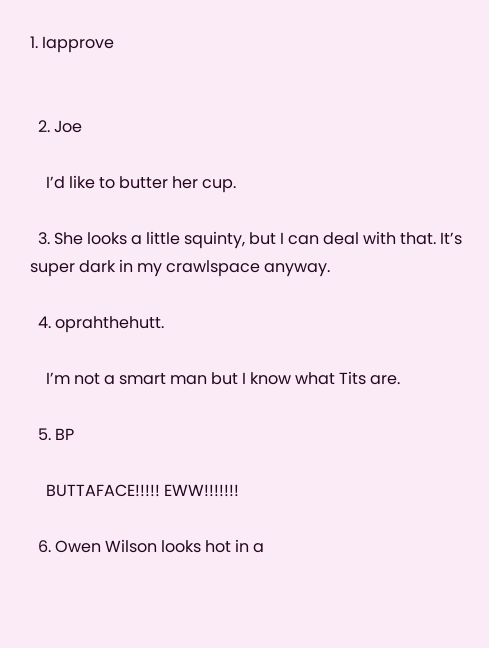1. Iapprove


  2. Joe

    I’d like to butter her cup.

  3. She looks a little squinty, but I can deal with that. It’s super dark in my crawlspace anyway.

  4. oprahthehutt.

    I’m not a smart man but I know what Tits are.

  5. BP

    BUTTAFACE!!!!! EWW!!!!!!!

  6. Owen Wilson looks hot in a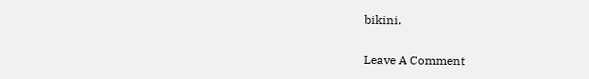bikini.

Leave A Comment